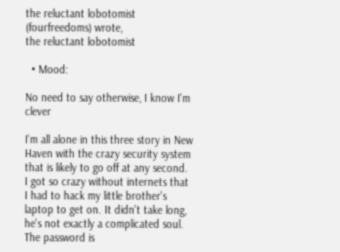the reluctant lobotomist (fourfreedoms) wrote,
the reluctant lobotomist

  • Mood:

No need to say otherwise, I know I'm clever

I'm all alone in this three story in New Haven with the crazy security system that is likely to go off at any second. I got so crazy without internets that I had to hack my little brother's laptop to get on. It didn't take long, he's not exactly a complicated soul. The password is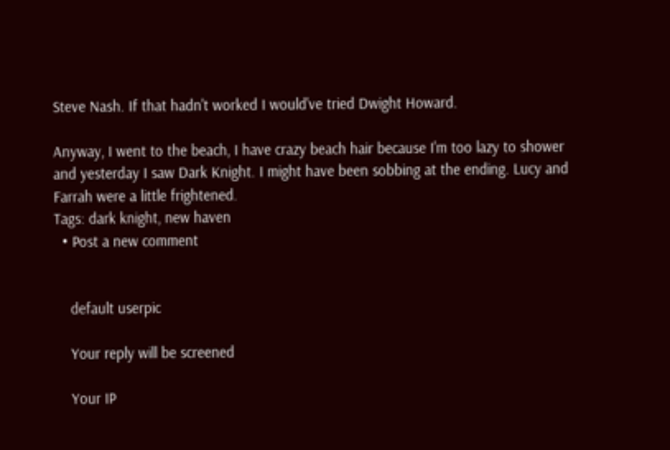Steve Nash. If that hadn't worked I would've tried Dwight Howard.

Anyway, I went to the beach, I have crazy beach hair because I'm too lazy to shower and yesterday I saw Dark Knight. I might have been sobbing at the ending. Lucy and Farrah were a little frightened.
Tags: dark knight, new haven
  • Post a new comment


    default userpic

    Your reply will be screened

    Your IP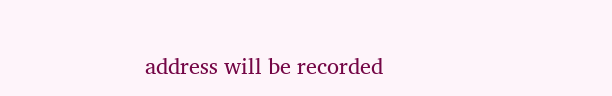address will be recorded